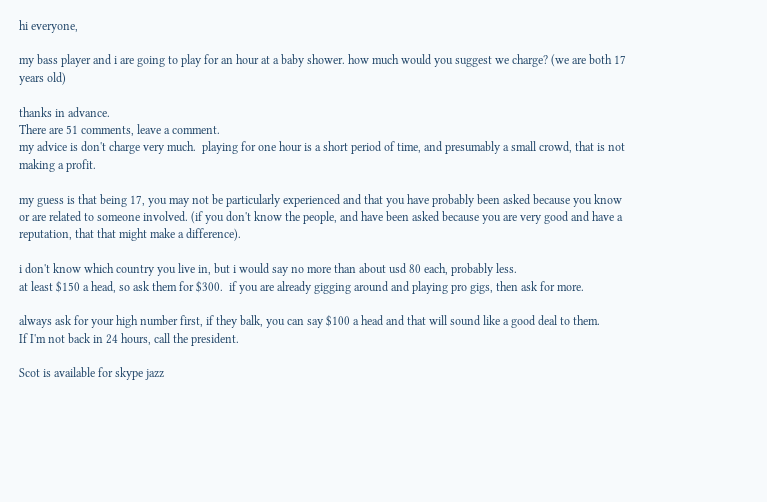hi everyone,

my bass player and i are going to play for an hour at a baby shower. how much would you suggest we charge? (we are both 17 years old)

thanks in advance.
There are 51 comments, leave a comment.
my advice is don't charge very much.  playing for one hour is a short period of time, and presumably a small crowd, that is not making a profit.

my guess is that being 17, you may not be particularly experienced and that you have probably been asked because you know or are related to someone involved. (if you don't know the people, and have been asked because you are very good and have a reputation, that that might make a difference).

i don't know which country you live in, but i would say no more than about usd 80 each, probably less.
at least $150 a head, so ask them for $300.  if you are already gigging around and playing pro gigs, then ask for more.

always ask for your high number first, if they balk, you can say $100 a head and that will sound like a good deal to them.
If I'm not back in 24 hours, call the president.

Scot is available for skype jazz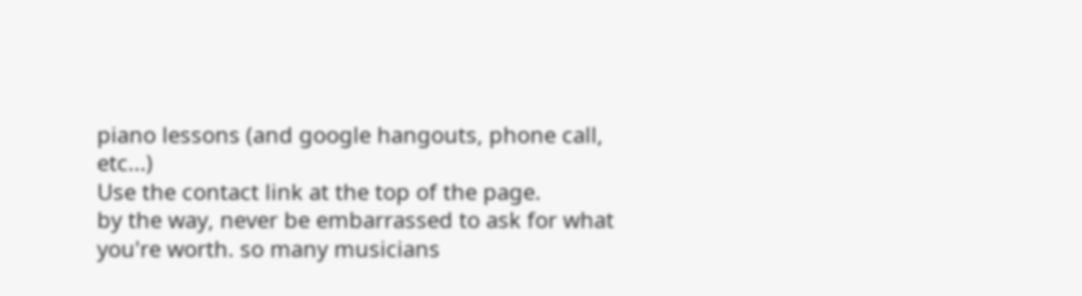piano lessons (and google hangouts, phone call, etc...)
Use the contact link at the top of the page.
by the way, never be embarrassed to ask for what you're worth. so many musicians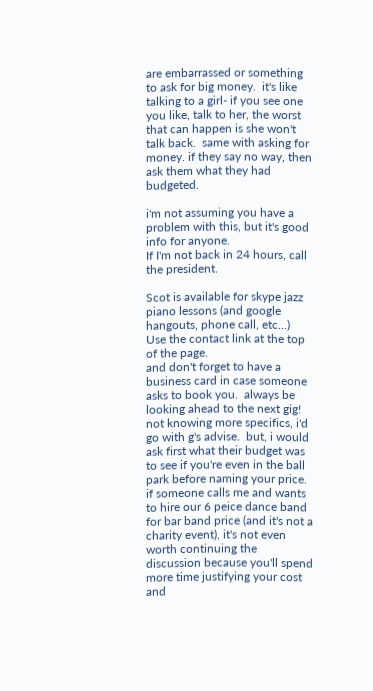are embarrassed or something to ask for big money.  it's like talking to a girl- if you see one you like, talk to her, the worst that can happen is she won't talk back.  same with asking for money. if they say no way, then ask them what they had budgeted.

i'm not assuming you have a problem with this, but it's good info for anyone.
If I'm not back in 24 hours, call the president.

Scot is available for skype jazz piano lessons (and google hangouts, phone call, etc...)
Use the contact link at the top of the page.
and don't forget to have a business card in case someone asks to book you.  always be looking ahead to the next gig!
not knowing more specifics, i'd go with g's advise.  but, i would ask first what their budget was to see if you're even in the ball park before naming your price. if someone calls me and wants to hire our 6 peice dance band for bar band price (and it's not a charity event), it's not even worth continuing the discussion because you'll spend more time justifying your cost and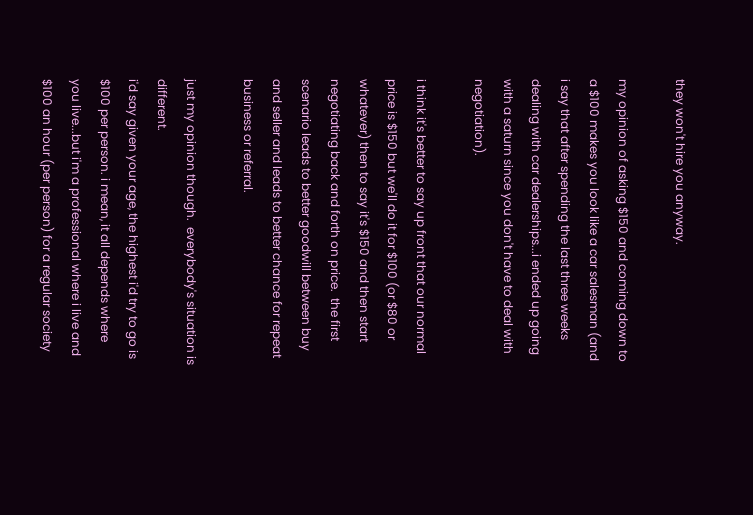they won't hire you anyway.

my opinion of asking $150 and coming down to a $100 makes you look like a car salesman (and i say that after spending the last three weeks dealing with car dealerships...i ended up going with a saturn since you don't have to deal with negotiation).

i think it's better to say up front that our normal price is $150 but we'll do it for $100 (or $80 or whatever) then to say it's $150 and then start negotiating back and forth on price.  the first scenario leads to better goodwill between buy and seller and leads to better chance for repeat business or referral.

just my opinion though.  everybody's situation is different.
i'd say given your age, the highest i'd try to go is $100 per person. i mean, it all depends where you live...but i'm a professional where i live and $100 an hour (per person) for a regular society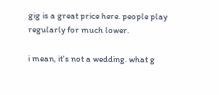gig is a great price here. people play regularly for much lower.

i mean, it's not a wedding. what g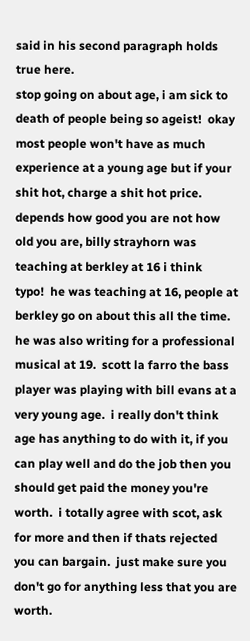said in his second paragraph holds true here.
stop going on about age, i am sick to death of people being so ageist!  okay most people won't have as much experience at a young age but if your shit hot, charge a shit hot price.  depends how good you are not how old you are, billy strayhorn was teaching at berkley at 16 i think
typo!  he was teaching at 16, people at berkley go on about this all the time.  he was also writing for a professional musical at 19.  scott la farro the bass player was playing with bill evans at a very young age.  i really don't think age has anything to do with it, if you can play well and do the job then you should get paid the money you're worth.  i totally agree with scot, ask for more and then if thats rejected you can bargain.  just make sure you don't go for anything less that you are worth.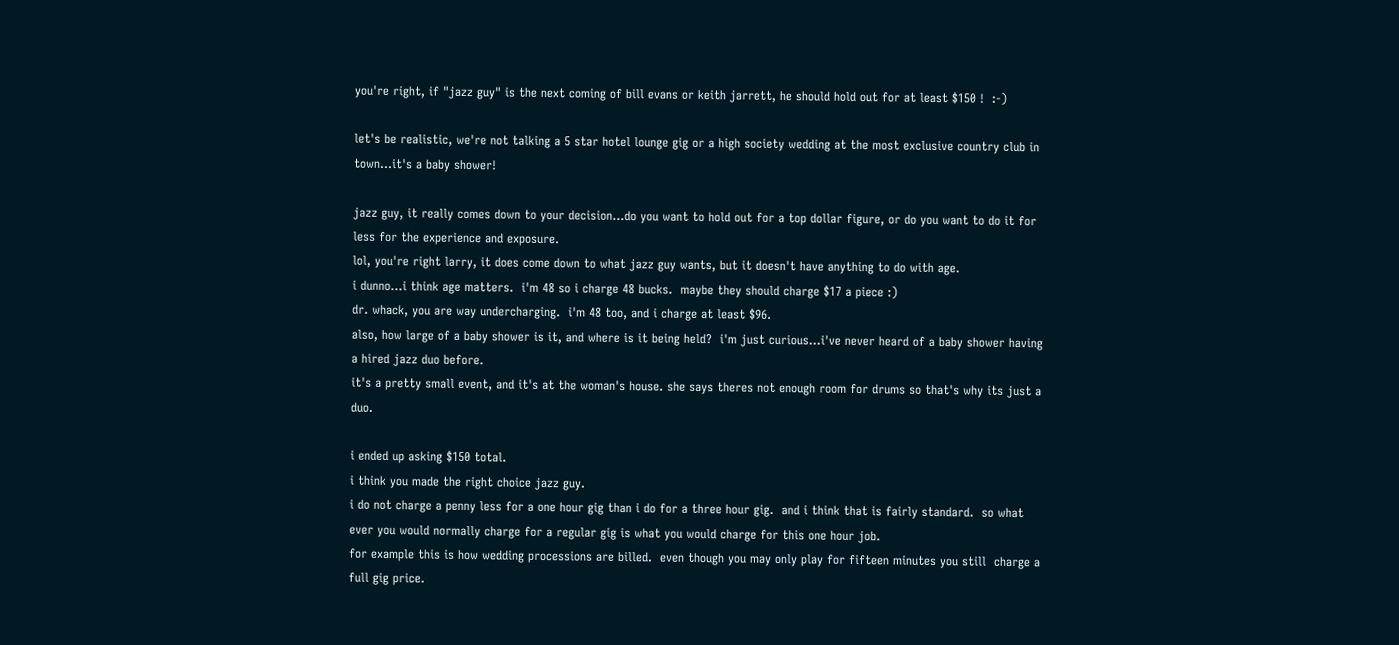you're right, if "jazz guy" is the next coming of bill evans or keith jarrett, he should hold out for at least $150 !  :-)

let's be realistic, we're not talking a 5 star hotel lounge gig or a high society wedding at the most exclusive country club in town...it's a baby shower!

jazz guy, it really comes down to your decision...do you want to hold out for a top dollar figure, or do you want to do it for less for the experience and exposure.
lol, you're right larry, it does come down to what jazz guy wants, but it doesn't have anything to do with age.
i dunno...i think age matters.  i'm 48 so i charge 48 bucks.  maybe they should charge $17 a piece :)
dr. whack, you are way undercharging.  i'm 48 too, and i charge at least $96.
also, how large of a baby shower is it, and where is it being held?  i'm just curious...i've never heard of a baby shower having a hired jazz duo before.
it's a pretty small event, and it's at the woman's house. she says theres not enough room for drums so that's why its just a duo.

i ended up asking $150 total.
i think you made the right choice jazz guy.
i do not charge a penny less for a one hour gig than i do for a three hour gig.  and i think that is fairly standard.  so what ever you would normally charge for a regular gig is what you would charge for this one hour job.
for example this is how wedding processions are billed.  even though you may only play for fifteen minutes you still  charge a full gig price.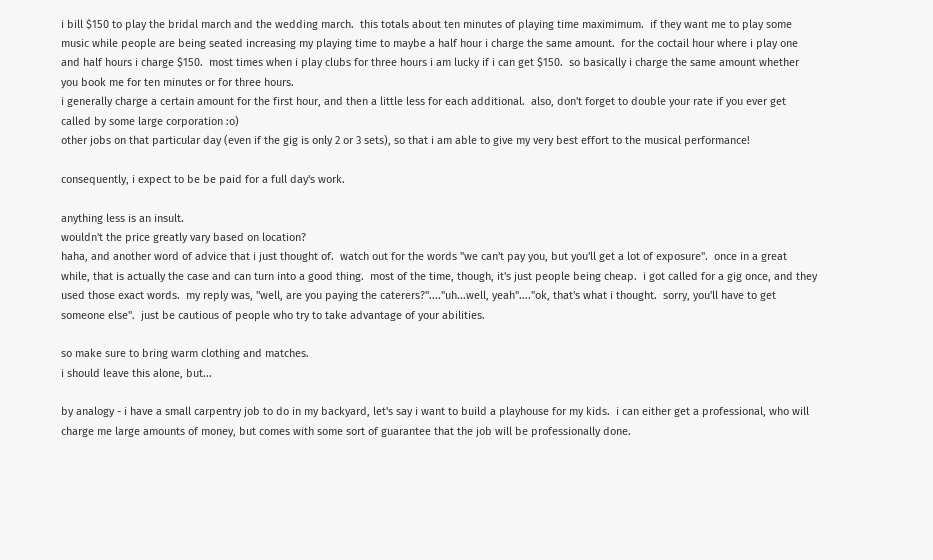i bill $150 to play the bridal march and the wedding march.  this totals about ten minutes of playing time maximimum.  if they want me to play some music while people are being seated increasing my playing time to maybe a half hour i charge the same amount.  for the coctail hour where i play one and half hours i charge $150.  most times when i play clubs for three hours i am lucky if i can get $150.  so basically i charge the same amount whether you book me for ten minutes or for three hours.
i generally charge a certain amount for the first hour, and then a little less for each additional.  also, don't forget to double your rate if you ever get called by some large corporation :o)
other jobs on that particular day (even if the gig is only 2 or 3 sets), so that i am able to give my very best effort to the musical performance!

consequently, i expect to be be paid for a full day's work.

anything less is an insult.
wouldn't the price greatly vary based on location?
haha, and another word of advice that i just thought of.  watch out for the words "we can't pay you, but you'll get a lot of exposure".  once in a great while, that is actually the case and can turn into a good thing.  most of the time, though, it's just people being cheap.  i got called for a gig once, and they used those exact words.  my reply was, "well, are you paying the caterers?"...."uh...well, yeah"...."ok, that's what i thought.  sorry, you'll have to get someone else".  just be cautious of people who try to take advantage of your abilities.

so make sure to bring warm clothing and matches.
i should leave this alone, but...

by analogy - i have a small carpentry job to do in my backyard, let's say i want to build a playhouse for my kids.  i can either get a professional, who will charge me large amounts of money, but comes with some sort of guarantee that the job will be professionally done.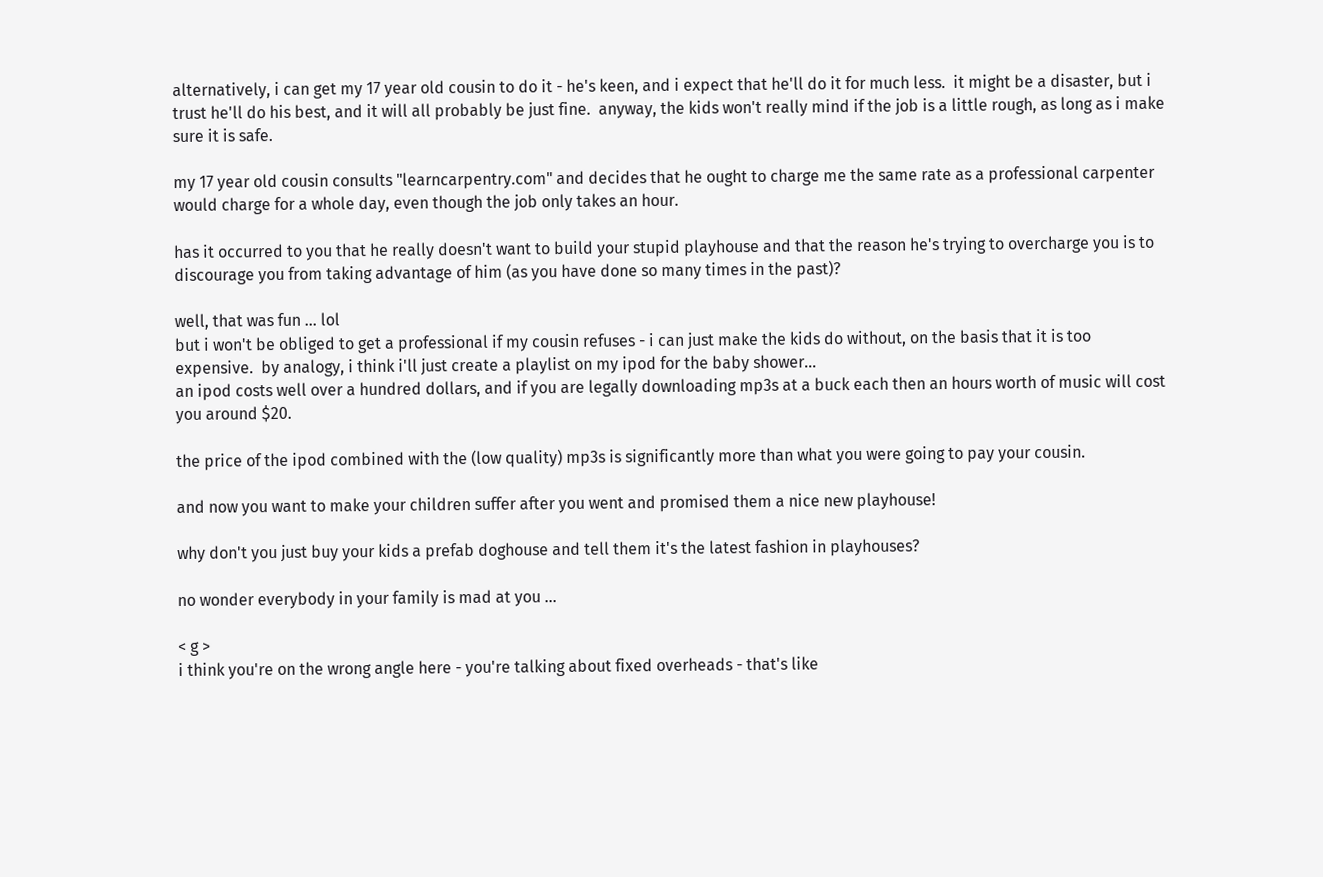alternatively, i can get my 17 year old cousin to do it - he's keen, and i expect that he'll do it for much less.  it might be a disaster, but i trust he'll do his best, and it will all probably be just fine.  anyway, the kids won't really mind if the job is a little rough, as long as i make sure it is safe.

my 17 year old cousin consults "learncarpentry.com" and decides that he ought to charge me the same rate as a professional carpenter would charge for a whole day, even though the job only takes an hour.

has it occurred to you that he really doesn't want to build your stupid playhouse and that the reason he's trying to overcharge you is to discourage you from taking advantage of him (as you have done so many times in the past)?

well, that was fun ... lol
but i won't be obliged to get a professional if my cousin refuses - i can just make the kids do without, on the basis that it is too expensive.  by analogy, i think i'll just create a playlist on my ipod for the baby shower...
an ipod costs well over a hundred dollars, and if you are legally downloading mp3s at a buck each then an hours worth of music will cost you around $20.

the price of the ipod combined with the (low quality) mp3s is significantly more than what you were going to pay your cousin.

and now you want to make your children suffer after you went and promised them a nice new playhouse!

why don't you just buy your kids a prefab doghouse and tell them it's the latest fashion in playhouses?

no wonder everybody in your family is mad at you ...

< g >
i think you're on the wrong angle here - you're talking about fixed overheads - that's like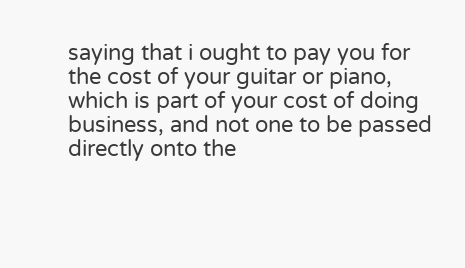saying that i ought to pay you for the cost of your guitar or piano, which is part of your cost of doing business, and not one to be passed directly onto the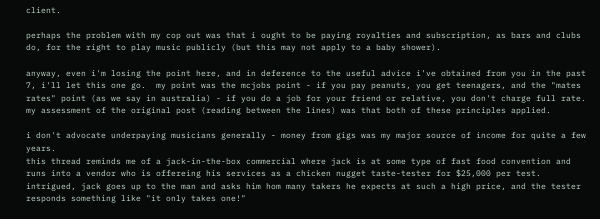client.

perhaps the problem with my cop out was that i ought to be paying royalties and subscription, as bars and clubs do, for the right to play music publicly (but this may not apply to a baby shower).

anyway, even i'm losing the point here, and in deference to the useful advice i've obtained from you in the past 7, i'll let this one go.  my point was the mcjobs point - if you pay peanuts, you get teenagers, and the "mates rates" point (as we say in australia) - if you do a job for your friend or relative, you don't charge full rate.  my assessment of the original post (reading between the lines) was that both of these principles applied.

i don't advocate underpaying musicians generally - money from gigs was my major source of income for quite a few years.
this thread reminds me of a jack-in-the-box commercial where jack is at some type of fast food convention and runs into a vendor who is offereing his services as a chicken nugget taste-tester for $25,000 per test.  intrigued, jack goes up to the man and asks him hom many takers he expects at such a high price, and the tester responds something like "it only takes one!"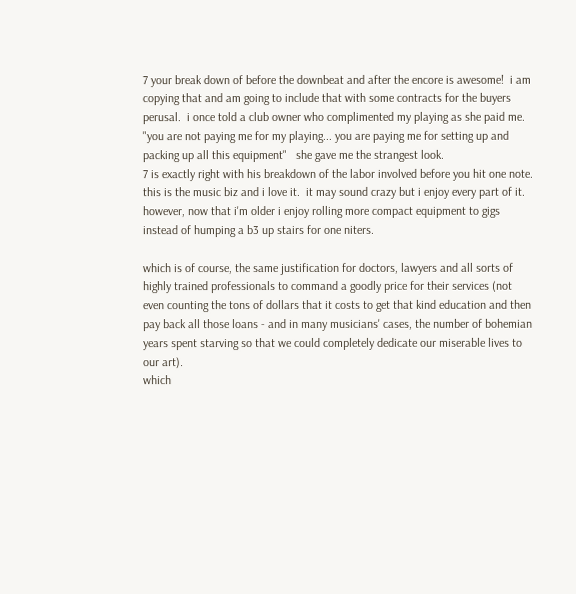7 your break down of before the downbeat and after the encore is awesome!  i am copying that and am going to include that with some contracts for the buyers perusal.  i once told a club owner who complimented my playing as she paid me.
"you are not paying me for my playing... you are paying me for setting up and packing up all this equipment"   she gave me the strangest look.
7 is exactly right with his breakdown of the labor involved before you hit one note.  this is the music biz and i love it.  it may sound crazy but i enjoy every part of it.  however, now that i'm older i enjoy rolling more compact equipment to gigs instead of humping a b3 up stairs for one niters.

which is of course, the same justification for doctors, lawyers and all sorts of highly trained professionals to command a goodly price for their services (not even counting the tons of dollars that it costs to get that kind education and then pay back all those loans - and in many musicians' cases, the number of bohemian years spent starving so that we could completely dedicate our miserable lives to our art).
which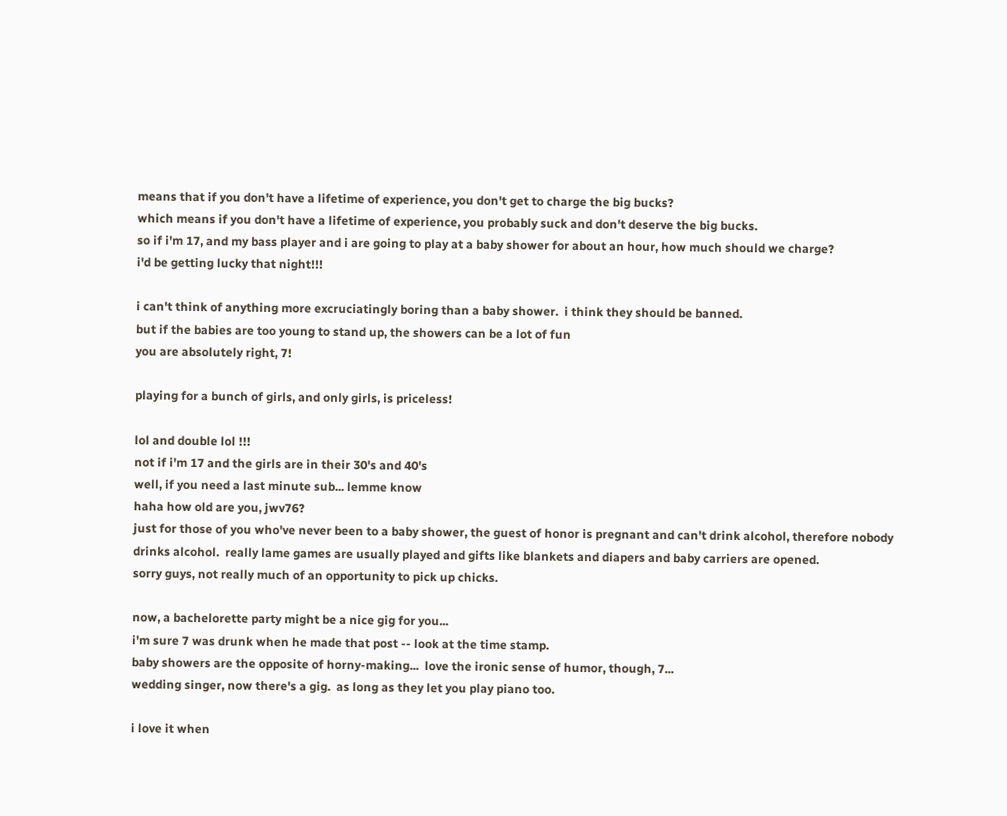means that if you don't have a lifetime of experience, you don't get to charge the big bucks?
which means if you don't have a lifetime of experience, you probably suck and don't deserve the big bucks.
so if i'm 17, and my bass player and i are going to play at a baby shower for about an hour, how much should we charge?
i'd be getting lucky that night!!!

i can't think of anything more excruciatingly boring than a baby shower.  i think they should be banned.
but if the babies are too young to stand up, the showers can be a lot of fun
you are absolutely right, 7!

playing for a bunch of girls, and only girls, is priceless!

lol and double lol !!!
not if i'm 17 and the girls are in their 30's and 40's
well, if you need a last minute sub... lemme know
haha how old are you, jwv76?
just for those of you who've never been to a baby shower, the guest of honor is pregnant and can't drink alcohol, therefore nobody drinks alcohol.  really lame games are usually played and gifts like blankets and diapers and baby carriers are opened.
sorry guys, not really much of an opportunity to pick up chicks.

now, a bachelorette party might be a nice gig for you...
i'm sure 7 was drunk when he made that post -- look at the time stamp.
baby showers are the opposite of horny-making...  love the ironic sense of humor, though, 7...
wedding singer, now there's a gig.  as long as they let you play piano too.

i love it when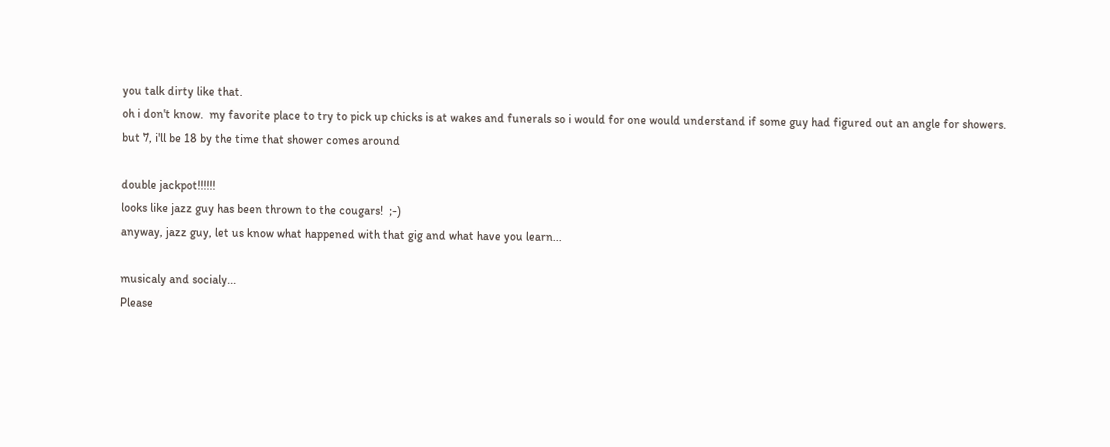you talk dirty like that.
oh i don't know.  my favorite place to try to pick up chicks is at wakes and funerals so i would for one would understand if some guy had figured out an angle for showers.
but 7, i'll be 18 by the time that shower comes around

double jackpot!!!!!!
looks like jazz guy has been thrown to the cougars!  ;-)
anyway, jazz guy, let us know what happened with that gig and what have you learn...

musicaly and socialy...
Please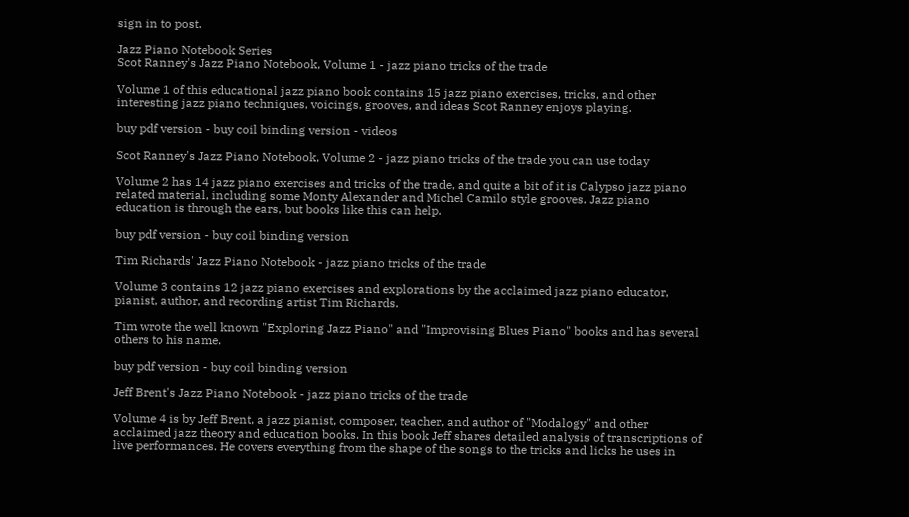sign in to post.

Jazz Piano Notebook Series
Scot Ranney's Jazz Piano Notebook, Volume 1 - jazz piano tricks of the trade

Volume 1 of this educational jazz piano book contains 15 jazz piano exercises, tricks, and other interesting jazz piano techniques, voicings, grooves, and ideas Scot Ranney enjoys playing.

buy pdf version - buy coil binding version - videos

Scot Ranney's Jazz Piano Notebook, Volume 2 - jazz piano tricks of the trade you can use today

Volume 2 has 14 jazz piano exercises and tricks of the trade, and quite a bit of it is Calypso jazz piano related material, including some Monty Alexander and Michel Camilo style grooves. Jazz piano education is through the ears, but books like this can help.

buy pdf version - buy coil binding version

Tim Richards' Jazz Piano Notebook - jazz piano tricks of the trade

Volume 3 contains 12 jazz piano exercises and explorations by the acclaimed jazz piano educator, pianist, author, and recording artist Tim Richards.

Tim wrote the well known "Exploring Jazz Piano" and "Improvising Blues Piano" books and has several others to his name.

buy pdf version - buy coil binding version

Jeff Brent's Jazz Piano Notebook - jazz piano tricks of the trade

Volume 4 is by Jeff Brent, a jazz pianist, composer, teacher, and author of "Modalogy" and other acclaimed jazz theory and education books. In this book Jeff shares detailed analysis of transcriptions of live performances. He covers everything from the shape of the songs to the tricks and licks he uses in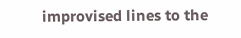improvised lines to the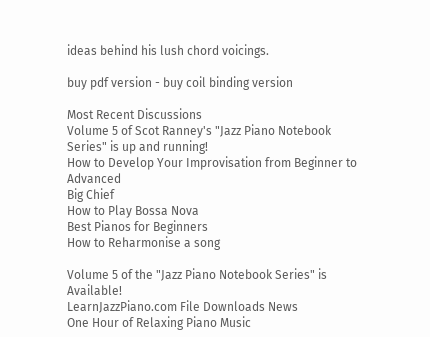ideas behind his lush chord voicings.

buy pdf version - buy coil binding version

Most Recent Discussions
Volume 5 of Scot Ranney's "Jazz Piano Notebook Series" is up and running!
How to Develop Your Improvisation from Beginner to Advanced
Big Chief
How to Play Bossa Nova
Best Pianos for Beginners
How to Reharmonise a song

Volume 5 of the "Jazz Piano Notebook Series" is Available!
LearnJazzPiano.com File Downloads News
One Hour of Relaxing Piano Music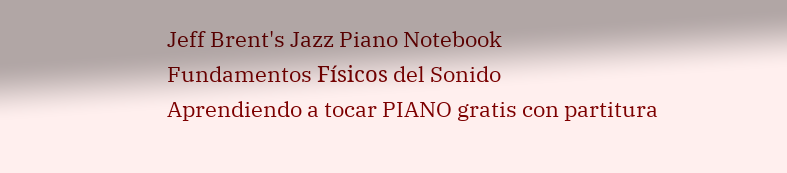Jeff Brent's Jazz Piano Notebook
Fundamentos Físicos del Sonido
Aprendiendo a tocar PIANO gratis con partitura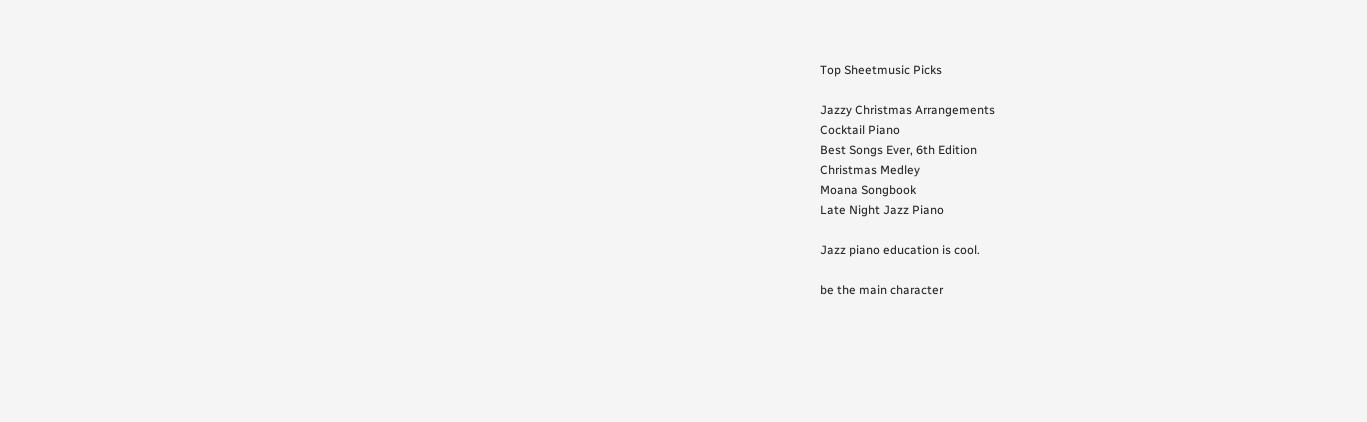Top Sheetmusic Picks

Jazzy Christmas Arrangements
Cocktail Piano
Best Songs Ever, 6th Edition
Christmas Medley
Moana Songbook
Late Night Jazz Piano

Jazz piano education is cool.

be the main character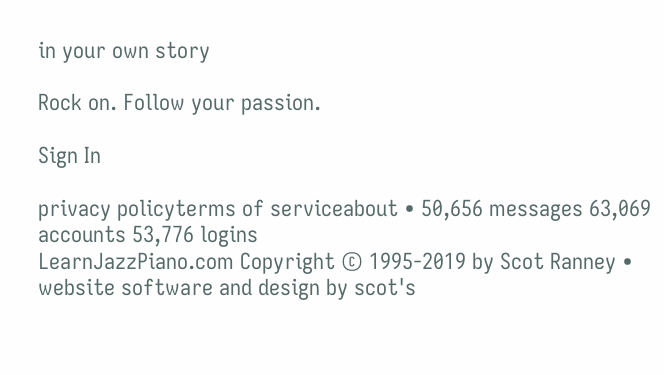in your own story

Rock on. Follow your passion.

Sign In

privacy policyterms of serviceabout • 50,656 messages 63,069 accounts 53,776 logins
LearnJazzPiano.com Copyright © 1995-2019 by Scot Ranney • website software and design by scot's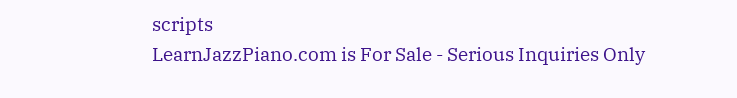scripts
LearnJazzPiano.com is For Sale - Serious Inquiries Only